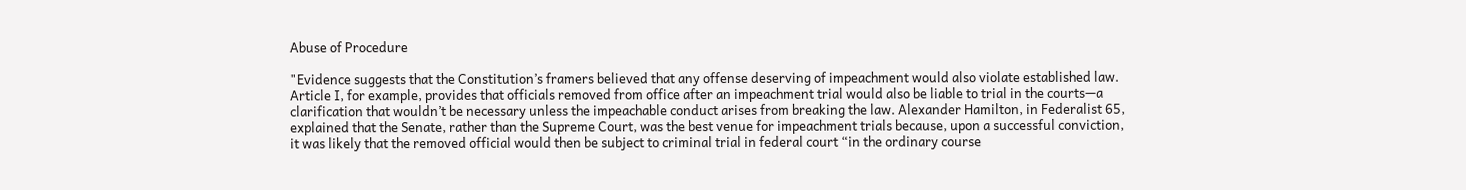Abuse of Procedure

"Evidence suggests that the Constitution’s framers believed that any offense deserving of impeachment would also violate established law. Article I, for example, provides that officials removed from office after an impeachment trial would also be liable to trial in the courts—a clarification that wouldn’t be necessary unless the impeachable conduct arises from breaking the law. Alexander Hamilton, in Federalist 65, explained that the Senate, rather than the Supreme Court, was the best venue for impeachment trials because, upon a successful conviction, it was likely that the removed official would then be subject to criminal trial in federal court “in the ordinary course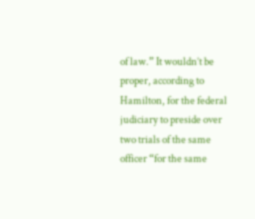of law.” It wouldn’t be proper, according to Hamilton, for the federal judiciary to preside over two trials of the same officer “for the same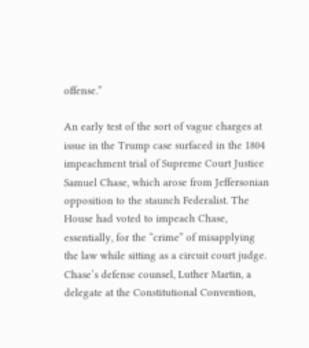offense.”

An early test of the sort of vague charges at issue in the Trump case surfaced in the 1804 impeachment trial of Supreme Court Justice Samuel Chase, which arose from Jeffersonian opposition to the staunch Federalist. The House had voted to impeach Chase, essentially, for the “crime” of misapplying the law while sitting as a circuit court judge. Chase’s defense counsel, Luther Martin, a delegate at the Constitutional Convention,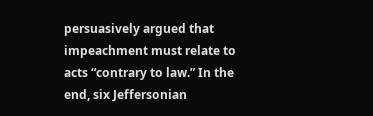persuasively argued that impeachment must relate to acts “contrary to law.” In the end, six Jeffersonian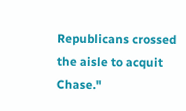Republicans crossed the aisle to acquit Chase."